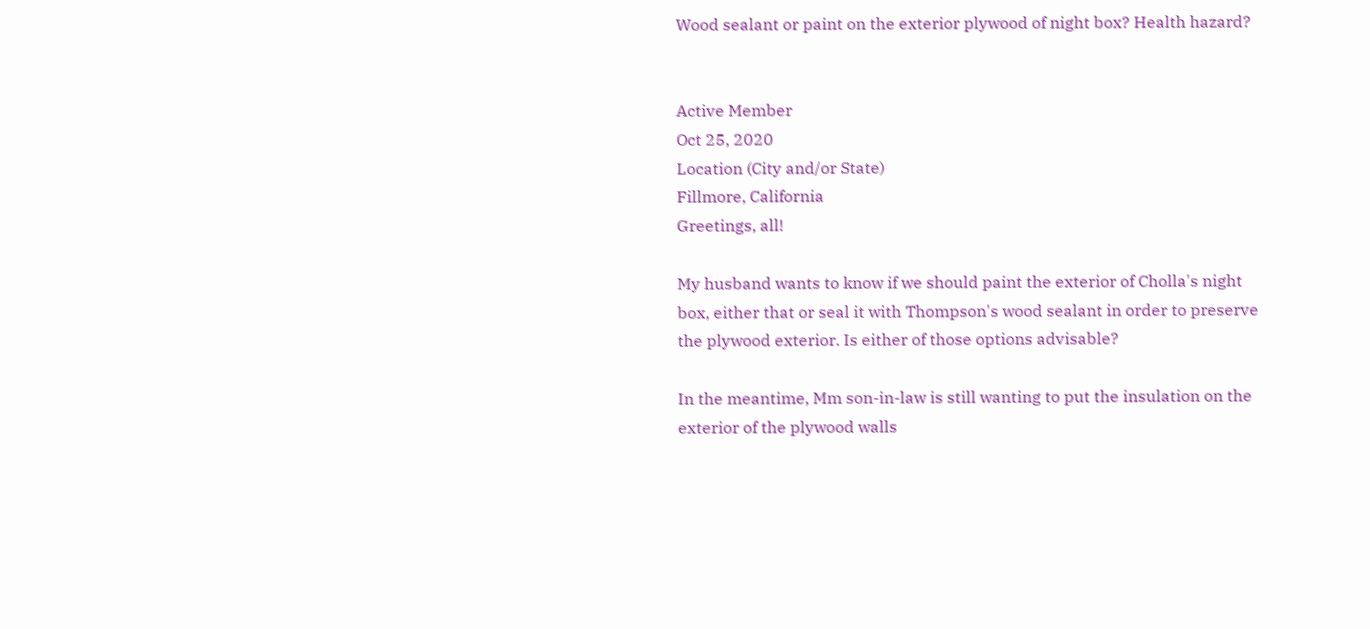Wood sealant or paint on the exterior plywood of night box? Health hazard?


Active Member
Oct 25, 2020
Location (City and/or State)
Fillmore, California
Greetings, all!

My husband wants to know if we should paint the exterior of Cholla's night box, either that or seal it with Thompson's wood sealant in order to preserve the plywood exterior. Is either of those options advisable?

In the meantime, Mm son-in-law is still wanting to put the insulation on the exterior of the plywood walls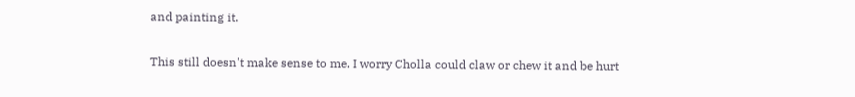and painting it.

This still doesn't make sense to me. I worry Cholla could claw or chew it and be hurt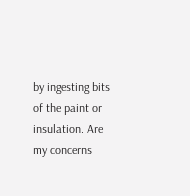by ingesting bits of the paint or insulation. Are my concerns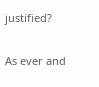justified?

As ever and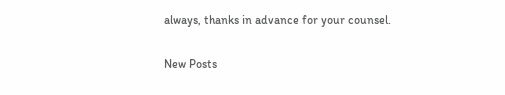always, thanks in advance for your counsel.

New Posts